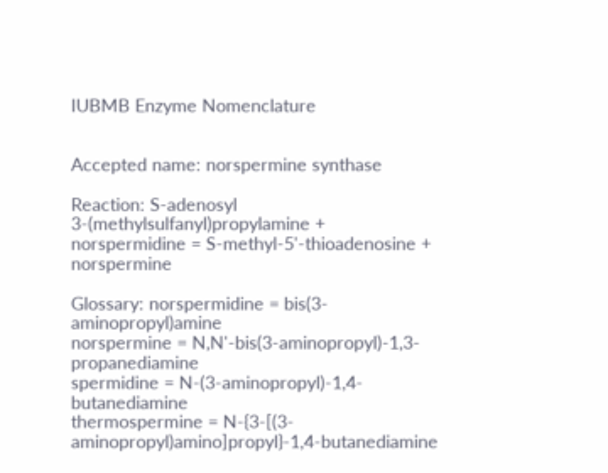IUBMB Enzyme Nomenclature


Accepted name: norspermine synthase

Reaction: S-adenosyl 3-(methylsulfanyl)propylamine + norspermidine = S-methyl-5'-thioadenosine + norspermine

Glossary: norspermidine = bis(3-aminopropyl)amine
norspermine = N,N'-bis(3-aminopropyl)-1,3-propanediamine
spermidine = N-(3-aminopropyl)-1,4-butanediamine
thermospermine = N-{3-[(3-aminopropyl)amino]propyl}-1,4-butanediamine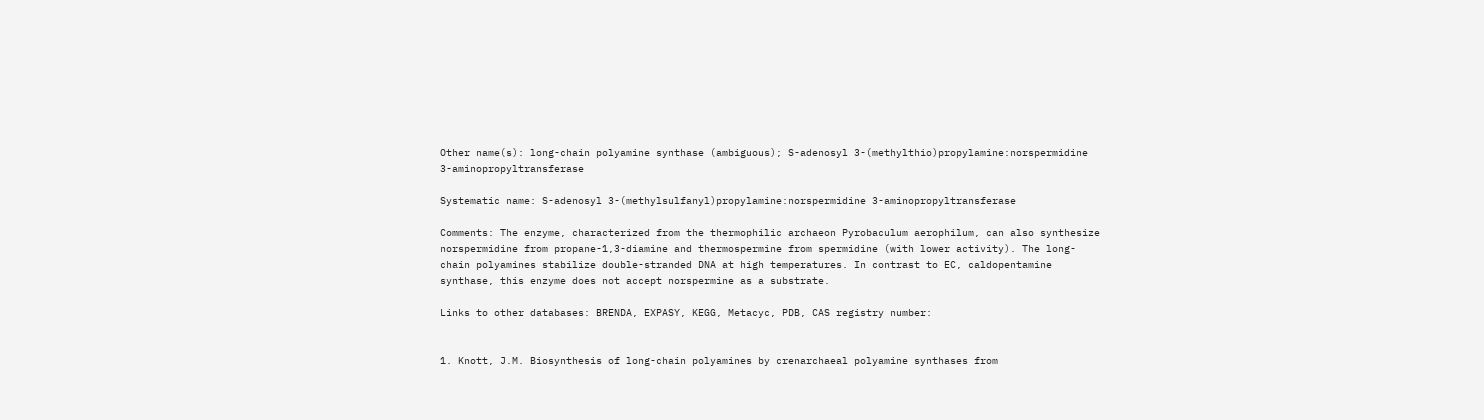Other name(s): long-chain polyamine synthase (ambiguous); S-adenosyl 3-(methylthio)propylamine:norspermidine 3-aminopropyltransferase

Systematic name: S-adenosyl 3-(methylsulfanyl)propylamine:norspermidine 3-aminopropyltransferase

Comments: The enzyme, characterized from the thermophilic archaeon Pyrobaculum aerophilum, can also synthesize norspermidine from propane-1,3-diamine and thermospermine from spermidine (with lower activity). The long-chain polyamines stabilize double-stranded DNA at high temperatures. In contrast to EC, caldopentamine synthase, this enzyme does not accept norspermine as a substrate.

Links to other databases: BRENDA, EXPASY, KEGG, Metacyc, PDB, CAS registry number:


1. Knott, J.M. Biosynthesis of long-chain polyamines by crenarchaeal polyamine synthases from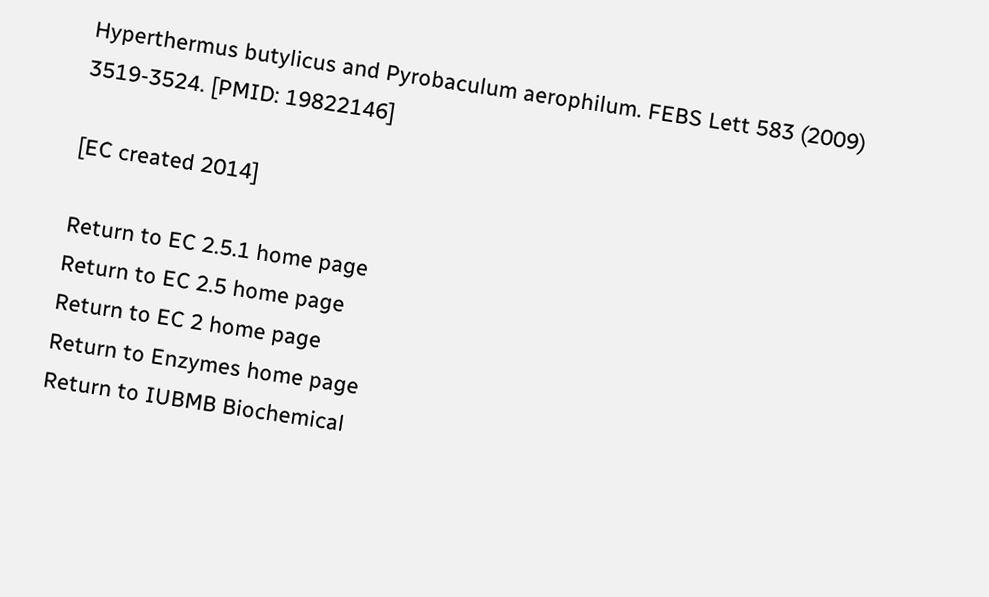Hyperthermus butylicus and Pyrobaculum aerophilum. FEBS Lett 583 (2009) 3519-3524. [PMID: 19822146]

[EC created 2014]

Return to EC 2.5.1 home page
Return to EC 2.5 home page
Return to EC 2 home page
Return to Enzymes home page
Return to IUBMB Biochemical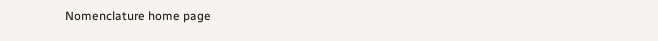Nomenclature home page